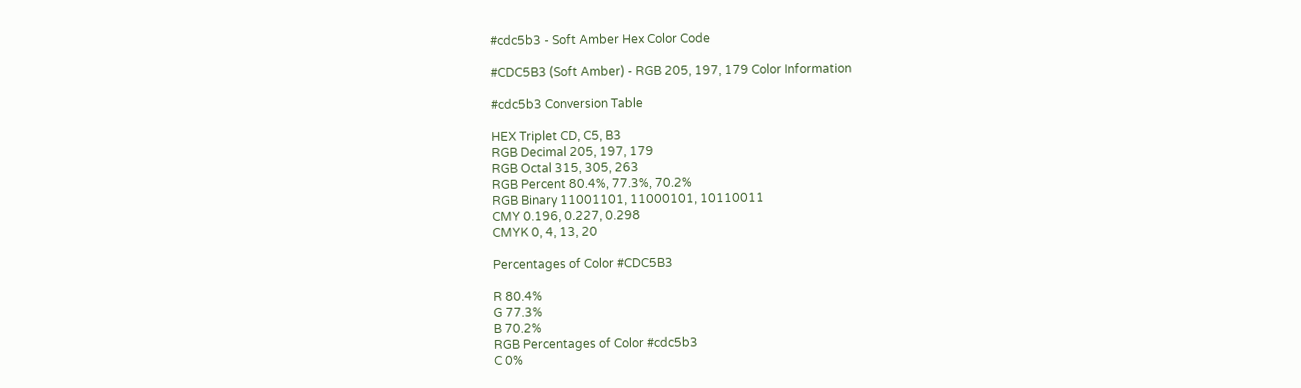#cdc5b3 - Soft Amber Hex Color Code

#CDC5B3 (Soft Amber) - RGB 205, 197, 179 Color Information

#cdc5b3 Conversion Table

HEX Triplet CD, C5, B3
RGB Decimal 205, 197, 179
RGB Octal 315, 305, 263
RGB Percent 80.4%, 77.3%, 70.2%
RGB Binary 11001101, 11000101, 10110011
CMY 0.196, 0.227, 0.298
CMYK 0, 4, 13, 20

Percentages of Color #CDC5B3

R 80.4%
G 77.3%
B 70.2%
RGB Percentages of Color #cdc5b3
C 0%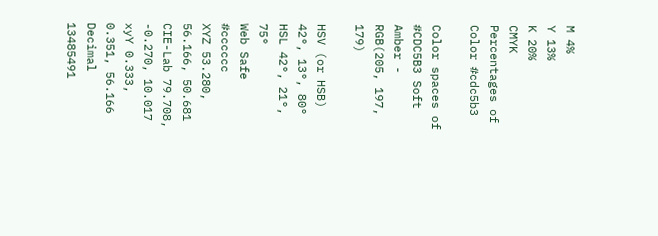M 4%
Y 13%
K 20%
CMYK Percentages of Color #cdc5b3

Color spaces of #CDC5B3 Soft Amber - RGB(205, 197, 179)

HSV (or HSB) 42°, 13°, 80°
HSL 42°, 21°, 75°
Web Safe #cccccc
XYZ 53.280, 56.166, 50.681
CIE-Lab 79.708, -0.270, 10.017
xyY 0.333, 0.351, 56.166
Decimal 13485491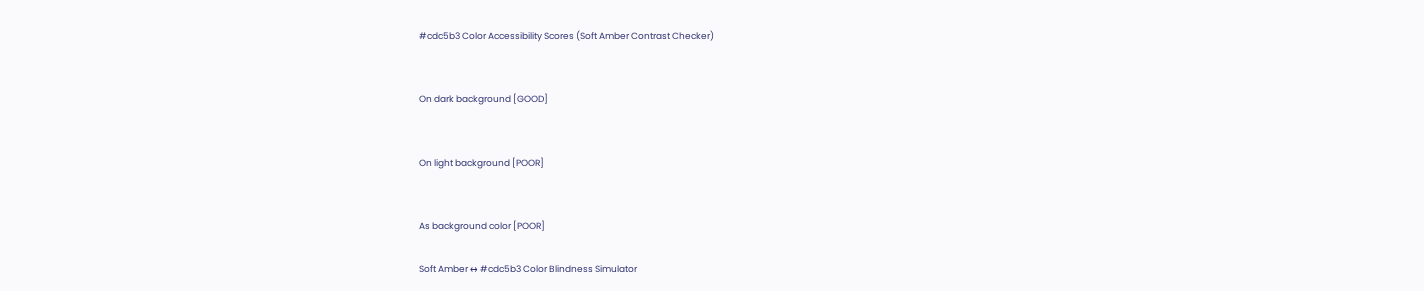#cdc5b3 Color Accessibility Scores (Soft Amber Contrast Checker)


On dark background [GOOD]


On light background [POOR]


As background color [POOR]

Soft Amber ↔ #cdc5b3 Color Blindness Simulator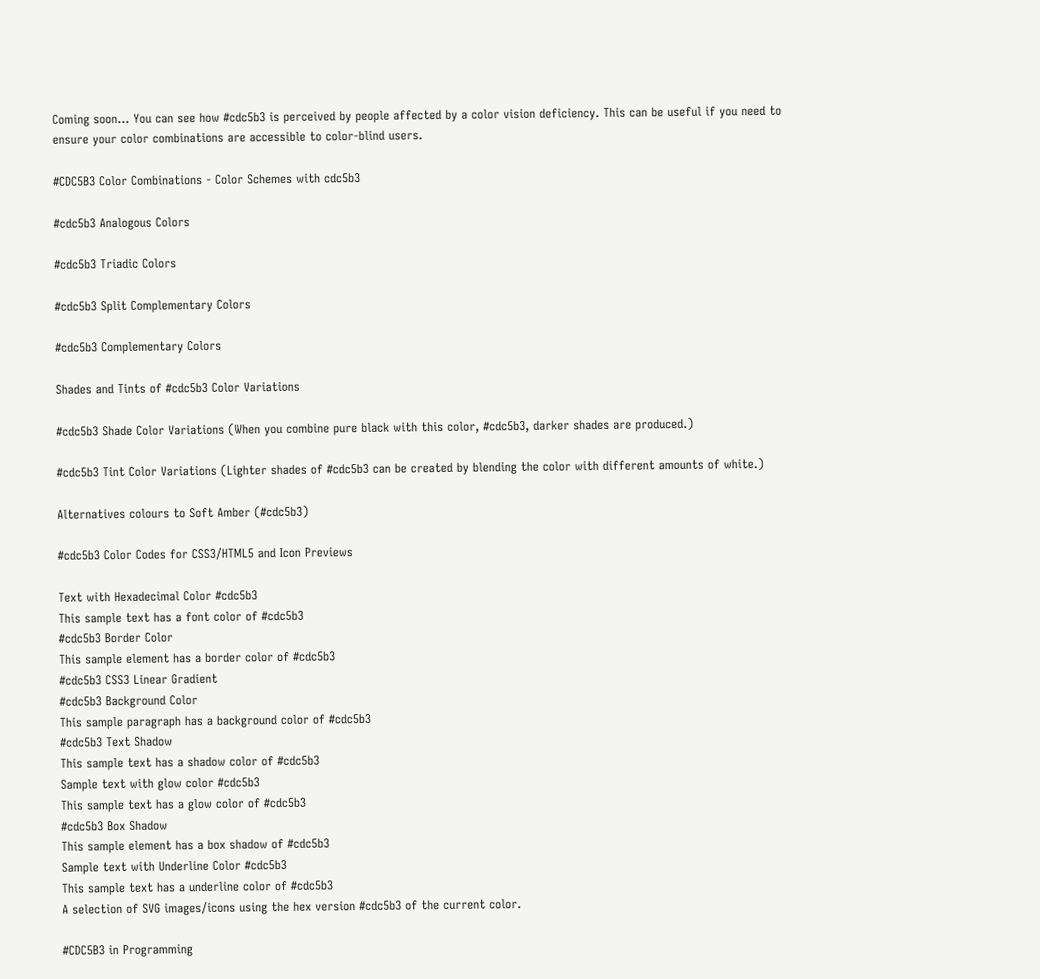Coming soon... You can see how #cdc5b3 is perceived by people affected by a color vision deficiency. This can be useful if you need to ensure your color combinations are accessible to color-blind users.

#CDC5B3 Color Combinations - Color Schemes with cdc5b3

#cdc5b3 Analogous Colors

#cdc5b3 Triadic Colors

#cdc5b3 Split Complementary Colors

#cdc5b3 Complementary Colors

Shades and Tints of #cdc5b3 Color Variations

#cdc5b3 Shade Color Variations (When you combine pure black with this color, #cdc5b3, darker shades are produced.)

#cdc5b3 Tint Color Variations (Lighter shades of #cdc5b3 can be created by blending the color with different amounts of white.)

Alternatives colours to Soft Amber (#cdc5b3)

#cdc5b3 Color Codes for CSS3/HTML5 and Icon Previews

Text with Hexadecimal Color #cdc5b3
This sample text has a font color of #cdc5b3
#cdc5b3 Border Color
This sample element has a border color of #cdc5b3
#cdc5b3 CSS3 Linear Gradient
#cdc5b3 Background Color
This sample paragraph has a background color of #cdc5b3
#cdc5b3 Text Shadow
This sample text has a shadow color of #cdc5b3
Sample text with glow color #cdc5b3
This sample text has a glow color of #cdc5b3
#cdc5b3 Box Shadow
This sample element has a box shadow of #cdc5b3
Sample text with Underline Color #cdc5b3
This sample text has a underline color of #cdc5b3
A selection of SVG images/icons using the hex version #cdc5b3 of the current color.

#CDC5B3 in Programming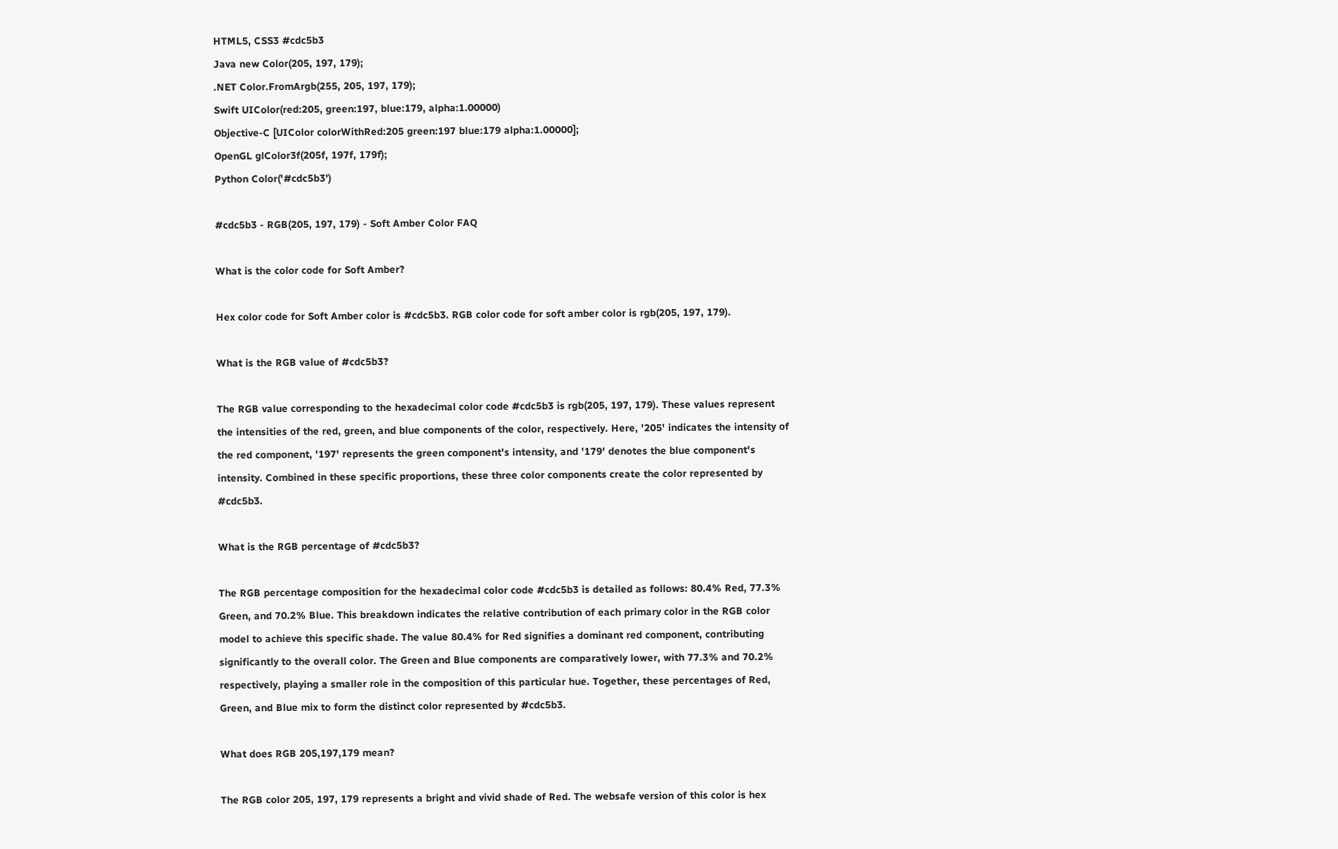HTML5, CSS3 #cdc5b3
Java new Color(205, 197, 179);
.NET Color.FromArgb(255, 205, 197, 179);
Swift UIColor(red:205, green:197, blue:179, alpha:1.00000)
Objective-C [UIColor colorWithRed:205 green:197 blue:179 alpha:1.00000];
OpenGL glColor3f(205f, 197f, 179f);
Python Color('#cdc5b3')

#cdc5b3 - RGB(205, 197, 179) - Soft Amber Color FAQ

What is the color code for Soft Amber?

Hex color code for Soft Amber color is #cdc5b3. RGB color code for soft amber color is rgb(205, 197, 179).

What is the RGB value of #cdc5b3?

The RGB value corresponding to the hexadecimal color code #cdc5b3 is rgb(205, 197, 179). These values represent the intensities of the red, green, and blue components of the color, respectively. Here, '205' indicates the intensity of the red component, '197' represents the green component's intensity, and '179' denotes the blue component's intensity. Combined in these specific proportions, these three color components create the color represented by #cdc5b3.

What is the RGB percentage of #cdc5b3?

The RGB percentage composition for the hexadecimal color code #cdc5b3 is detailed as follows: 80.4% Red, 77.3% Green, and 70.2% Blue. This breakdown indicates the relative contribution of each primary color in the RGB color model to achieve this specific shade. The value 80.4% for Red signifies a dominant red component, contributing significantly to the overall color. The Green and Blue components are comparatively lower, with 77.3% and 70.2% respectively, playing a smaller role in the composition of this particular hue. Together, these percentages of Red, Green, and Blue mix to form the distinct color represented by #cdc5b3.

What does RGB 205,197,179 mean?

The RGB color 205, 197, 179 represents a bright and vivid shade of Red. The websafe version of this color is hex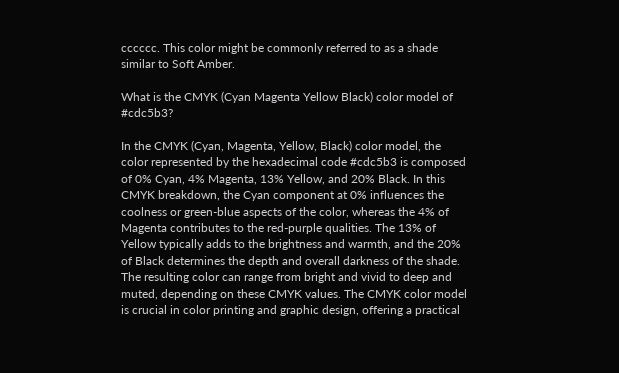cccccc. This color might be commonly referred to as a shade similar to Soft Amber.

What is the CMYK (Cyan Magenta Yellow Black) color model of #cdc5b3?

In the CMYK (Cyan, Magenta, Yellow, Black) color model, the color represented by the hexadecimal code #cdc5b3 is composed of 0% Cyan, 4% Magenta, 13% Yellow, and 20% Black. In this CMYK breakdown, the Cyan component at 0% influences the coolness or green-blue aspects of the color, whereas the 4% of Magenta contributes to the red-purple qualities. The 13% of Yellow typically adds to the brightness and warmth, and the 20% of Black determines the depth and overall darkness of the shade. The resulting color can range from bright and vivid to deep and muted, depending on these CMYK values. The CMYK color model is crucial in color printing and graphic design, offering a practical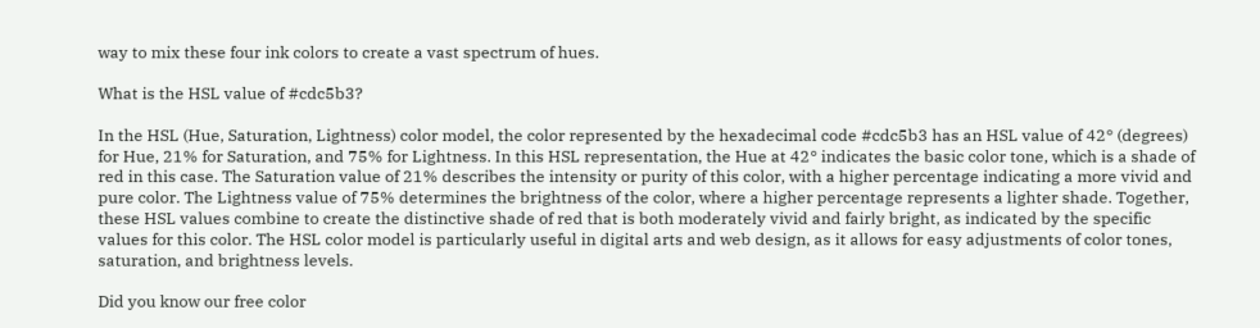way to mix these four ink colors to create a vast spectrum of hues.

What is the HSL value of #cdc5b3?

In the HSL (Hue, Saturation, Lightness) color model, the color represented by the hexadecimal code #cdc5b3 has an HSL value of 42° (degrees) for Hue, 21% for Saturation, and 75% for Lightness. In this HSL representation, the Hue at 42° indicates the basic color tone, which is a shade of red in this case. The Saturation value of 21% describes the intensity or purity of this color, with a higher percentage indicating a more vivid and pure color. The Lightness value of 75% determines the brightness of the color, where a higher percentage represents a lighter shade. Together, these HSL values combine to create the distinctive shade of red that is both moderately vivid and fairly bright, as indicated by the specific values for this color. The HSL color model is particularly useful in digital arts and web design, as it allows for easy adjustments of color tones, saturation, and brightness levels.

Did you know our free color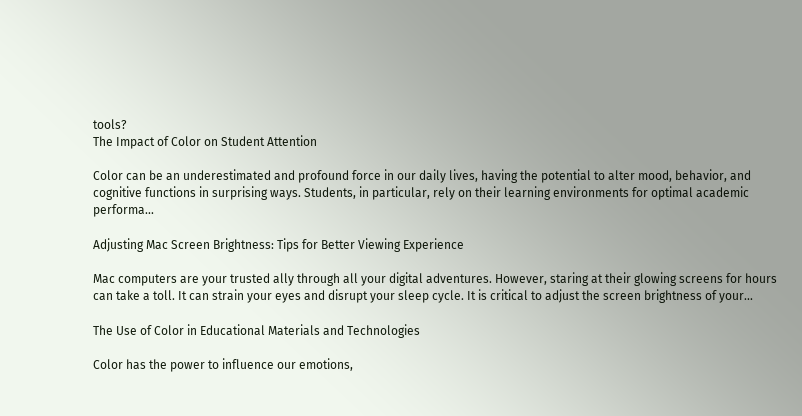tools?
The Impact of Color on Student Attention

Color can be an underestimated and profound force in our daily lives, having the potential to alter mood, behavior, and cognitive functions in surprising ways. Students, in particular, rely on their learning environments for optimal academic performa...

Adjusting Mac Screen Brightness: Tips for Better Viewing Experience

Mac computers are your trusted ally through all your digital adventures. However, staring at their glowing screens for hours can take a toll. It can strain your eyes and disrupt your sleep cycle. It is critical to adjust the screen brightness of your...

The Use of Color in Educational Materials and Technologies

Color has the power to influence our emotions,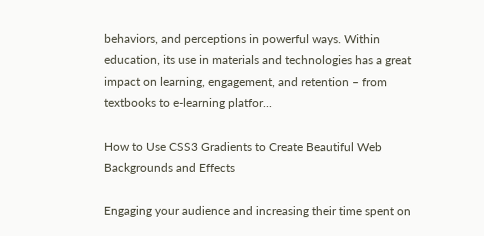behaviors, and perceptions in powerful ways. Within education, its use in materials and technologies has a great impact on learning, engagement, and retention – from textbooks to e-learning platfor...

How to Use CSS3 Gradients to Create Beautiful Web Backgrounds and Effects

Engaging your audience and increasing their time spent on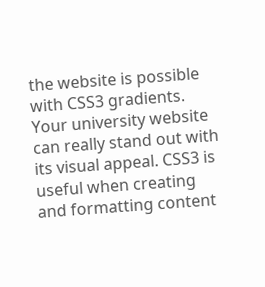the website is possible with CSS3 gradients. Your university website can really stand out with its visual appeal. CSS3 is useful when creating and formatting content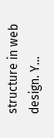structure in web design. Y...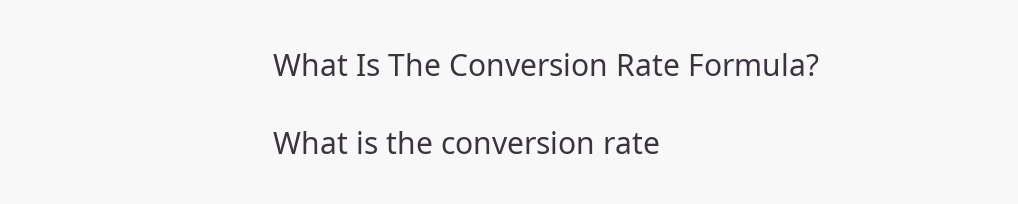What Is The Conversion Rate Formula?

What is the conversion rate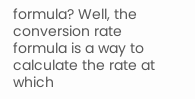formula? Well, the conversion rate formula is a way to calculate the rate at which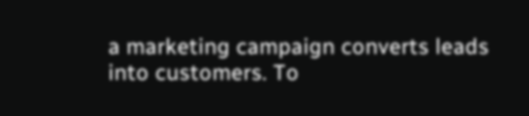a marketing campaign converts leads into customers. To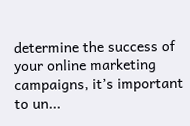determine the success of your online marketing campaigns, it’s important to un...